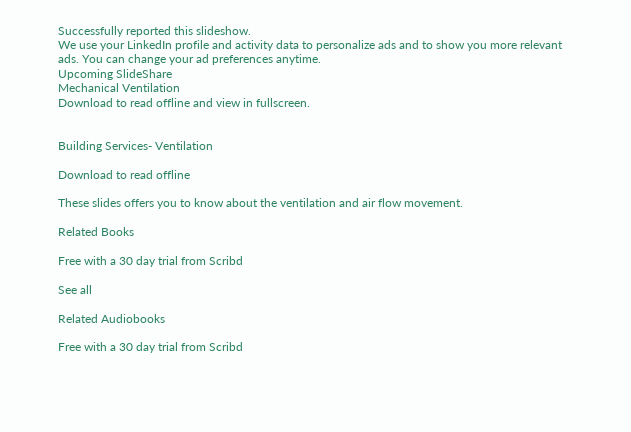Successfully reported this slideshow.
We use your LinkedIn profile and activity data to personalize ads and to show you more relevant ads. You can change your ad preferences anytime.
Upcoming SlideShare
Mechanical Ventilation
Download to read offline and view in fullscreen.


Building Services- Ventilation

Download to read offline

These slides offers you to know about the ventilation and air flow movement.

Related Books

Free with a 30 day trial from Scribd

See all

Related Audiobooks

Free with a 30 day trial from Scribd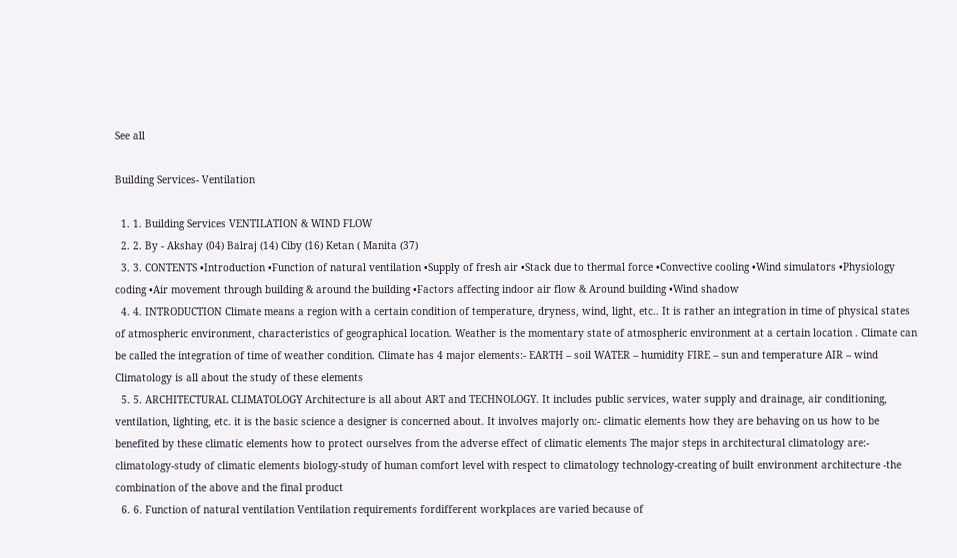See all

Building Services- Ventilation

  1. 1. Building Services VENTILATION & WIND FLOW
  2. 2. By - Akshay (04) Balraj (14) Ciby (16) Ketan ( Manita (37)
  3. 3. CONTENTS •Introduction •Function of natural ventilation •Supply of fresh air •Stack due to thermal force •Convective cooling •Wind simulators •Physiology coding •Air movement through building & around the building •Factors affecting indoor air flow & Around building •Wind shadow
  4. 4. INTRODUCTION Climate means a region with a certain condition of temperature, dryness, wind, light, etc.. It is rather an integration in time of physical states of atmospheric environment, characteristics of geographical location. Weather is the momentary state of atmospheric environment at a certain location . Climate can be called the integration of time of weather condition. Climate has 4 major elements:- EARTH – soil WATER – humidity FIRE – sun and temperature AIR – wind Climatology is all about the study of these elements
  5. 5. ARCHITECTURAL CLIMATOLOGY Architecture is all about ART and TECHNOLOGY. It includes public services, water supply and drainage, air conditioning, ventilation, lighting, etc. it is the basic science a designer is concerned about. It involves majorly on:- climatic elements how they are behaving on us how to be benefited by these climatic elements how to protect ourselves from the adverse effect of climatic elements The major steps in architectural climatology are:- climatology-study of climatic elements biology-study of human comfort level with respect to climatology technology-creating of built environment architecture -the combination of the above and the final product
  6. 6. Function of natural ventilation Ventilation requirements fordifferent workplaces are varied because of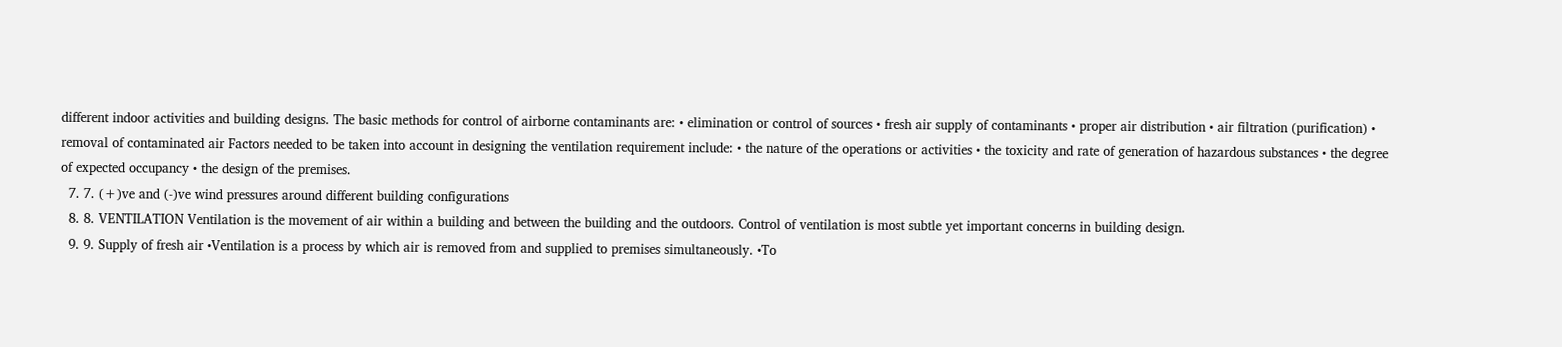different indoor activities and building designs. The basic methods for control of airborne contaminants are: • elimination or control of sources • fresh air supply of contaminants • proper air distribution • air filtration (purification) • removal of contaminated air Factors needed to be taken into account in designing the ventilation requirement include: • the nature of the operations or activities • the toxicity and rate of generation of hazardous substances • the degree of expected occupancy • the design of the premises.
  7. 7. (+)ve and (-)ve wind pressures around different building configurations
  8. 8. VENTILATION Ventilation is the movement of air within a building and between the building and the outdoors. Control of ventilation is most subtle yet important concerns in building design.
  9. 9. Supply of fresh air •Ventilation is a process by which air is removed from and supplied to premises simultaneously. •To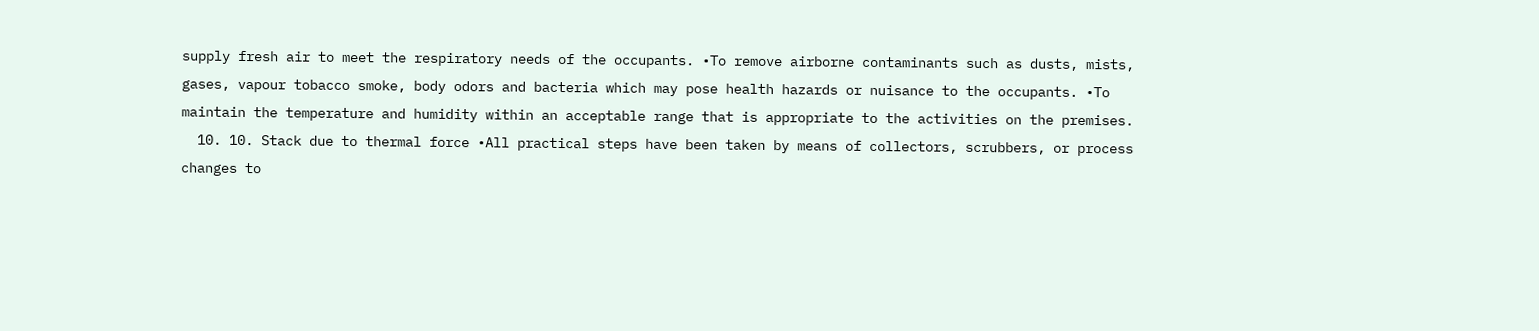supply fresh air to meet the respiratory needs of the occupants. •To remove airborne contaminants such as dusts, mists, gases, vapour tobacco smoke, body odors and bacteria which may pose health hazards or nuisance to the occupants. •To maintain the temperature and humidity within an acceptable range that is appropriate to the activities on the premises.
  10. 10. Stack due to thermal force •All practical steps have been taken by means of collectors, scrubbers, or process changes to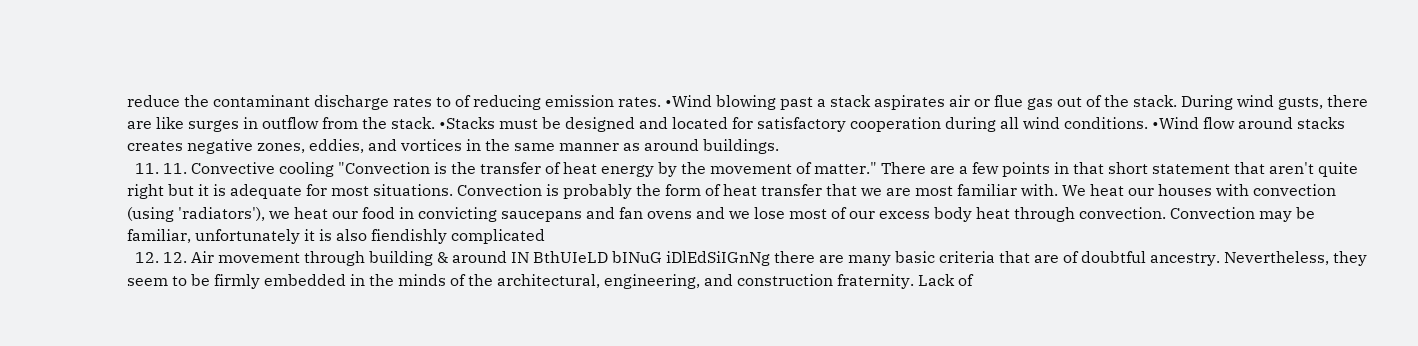reduce the contaminant discharge rates to of reducing emission rates. •Wind blowing past a stack aspirates air or flue gas out of the stack. During wind gusts, there are like surges in outflow from the stack. •Stacks must be designed and located for satisfactory cooperation during all wind conditions. •Wind flow around stacks creates negative zones, eddies, and vortices in the same manner as around buildings.
  11. 11. Convective cooling "Convection is the transfer of heat energy by the movement of matter." There are a few points in that short statement that aren't quite right but it is adequate for most situations. Convection is probably the form of heat transfer that we are most familiar with. We heat our houses with convection (using 'radiators'), we heat our food in convicting saucepans and fan ovens and we lose most of our excess body heat through convection. Convection may be familiar, unfortunately it is also fiendishly complicated
  12. 12. Air movement through building & around IN BthUIeLD bINuG iDlEdSiIGnNg there are many basic criteria that are of doubtful ancestry. Nevertheless, they seem to be firmly embedded in the minds of the architectural, engineering, and construction fraternity. Lack of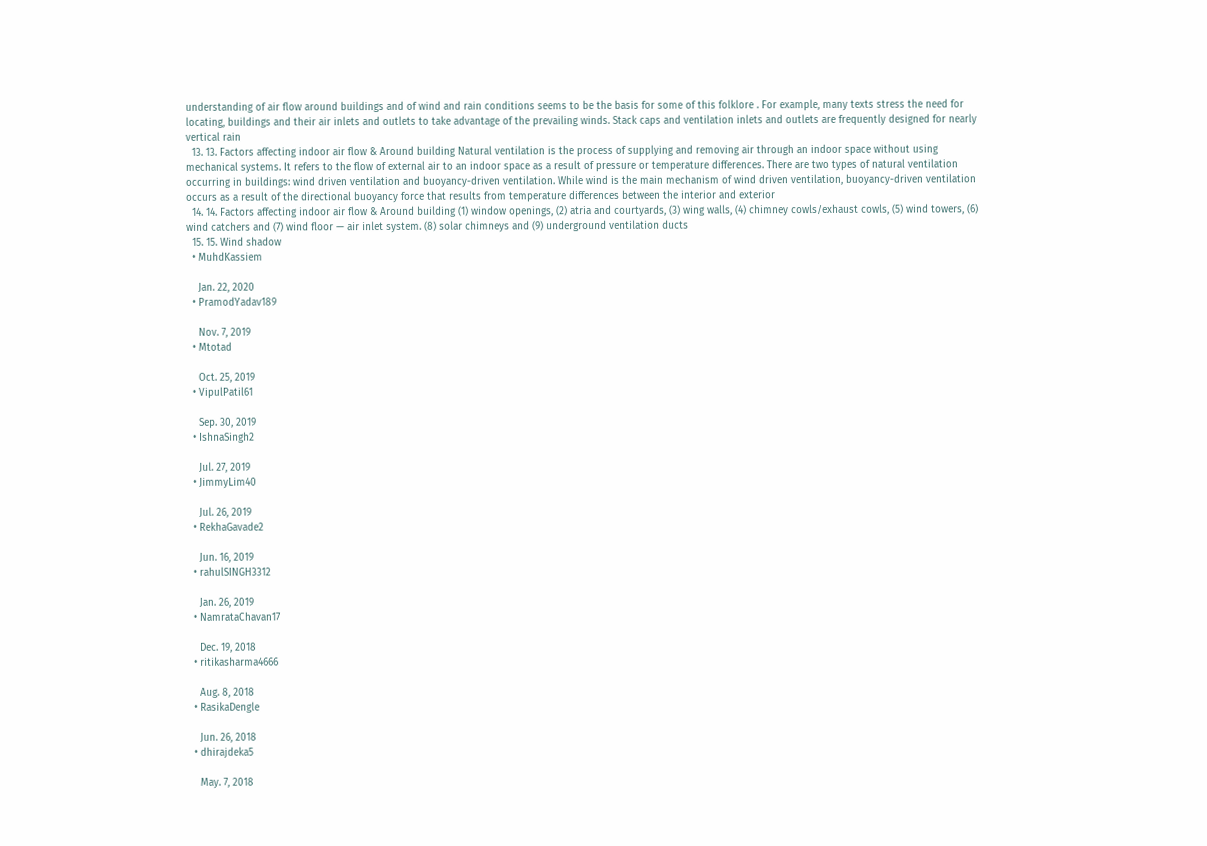understanding of air flow around buildings and of wind and rain conditions seems to be the basis for some of this folklore . For example, many texts stress the need for locating, buildings and their air inlets and outlets to take advantage of the prevailing winds. Stack caps and ventilation inlets and outlets are frequently designed for nearly vertical rain
  13. 13. Factors affecting indoor air flow & Around building Natural ventilation is the process of supplying and removing air through an indoor space without using mechanical systems. It refers to the flow of external air to an indoor space as a result of pressure or temperature differences. There are two types of natural ventilation occurring in buildings: wind driven ventilation and buoyancy-driven ventilation. While wind is the main mechanism of wind driven ventilation, buoyancy-driven ventilation occurs as a result of the directional buoyancy force that results from temperature differences between the interior and exterior
  14. 14. Factors affecting indoor air flow & Around building (1) window openings, (2) atria and courtyards, (3) wing walls, (4) chimney cowls/exhaust cowls, (5) wind towers, (6) wind catchers and (7) wind floor — air inlet system. (8) solar chimneys and (9) underground ventilation ducts
  15. 15. Wind shadow
  • MuhdKassiem

    Jan. 22, 2020
  • PramodYadav189

    Nov. 7, 2019
  • Mtotad

    Oct. 25, 2019
  • VipulPatil61

    Sep. 30, 2019
  • IshnaSingh2

    Jul. 27, 2019
  • JimmyLim40

    Jul. 26, 2019
  • RekhaGavade2

    Jun. 16, 2019
  • rahulSINGH3312

    Jan. 26, 2019
  • NamrataChavan17

    Dec. 19, 2018
  • ritikasharma4666

    Aug. 8, 2018
  • RasikaDengle

    Jun. 26, 2018
  • dhirajdeka5

    May. 7, 2018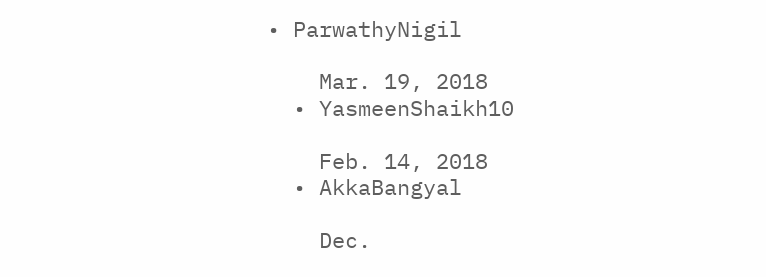• ParwathyNigil

    Mar. 19, 2018
  • YasmeenShaikh10

    Feb. 14, 2018
  • AkkaBangyal

    Dec.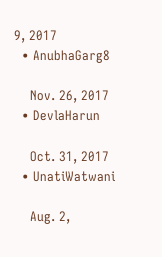9, 2017
  • AnubhaGarg8

    Nov. 26, 2017
  • DevlaHarun

    Oct. 31, 2017
  • UnatiWatwani

    Aug. 2,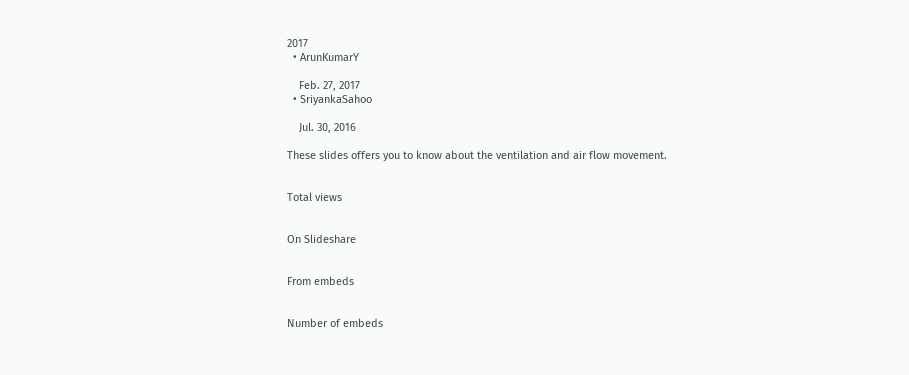2017
  • ArunKumarY

    Feb. 27, 2017
  • SriyankaSahoo

    Jul. 30, 2016

These slides offers you to know about the ventilation and air flow movement.


Total views


On Slideshare


From embeds


Number of embeds